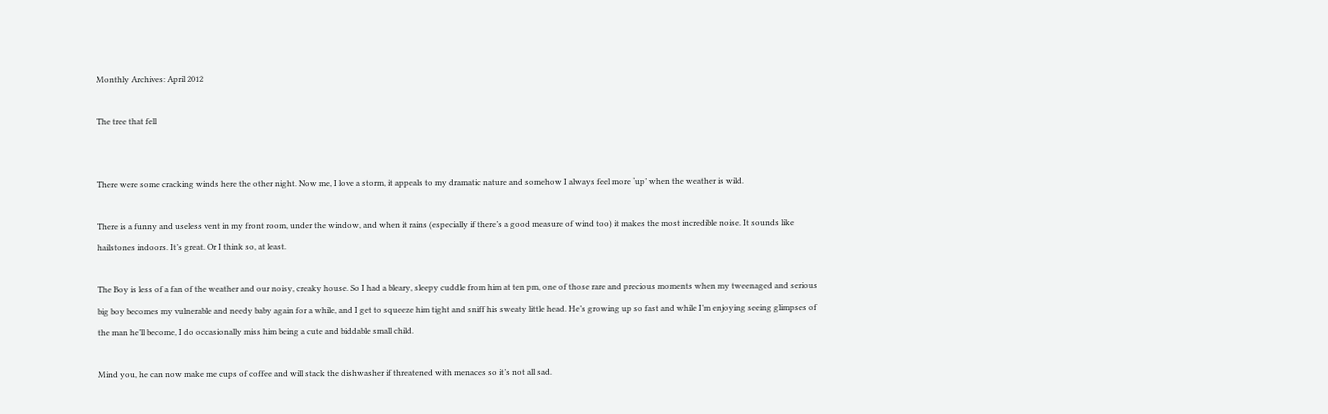Monthly Archives: April 2012

The tree that fell


There were some cracking winds here the other night. Now me, I love a storm, it appeals to my dramatic nature and somehow I always feel more ‘up’ when the weather is wild.

There is a funny and useless vent in my front room, under the window, and when it rains (especially if there’s a good measure of wind too) it makes the most incredible noise. It sounds like hailstones indoors. It’s great. Or I think so, at least.

The Boy is less of a fan of the weather and our noisy, creaky house. So I had a bleary, sleepy cuddle from him at ten pm, one of those rare and precious moments when my tweenaged and serious big boy becomes my vulnerable and needy baby again for a while, and I get to squeeze him tight and sniff his sweaty little head. He’s growing up so fast and while I’m enjoying seeing glimpses of the man he’ll become, I do occasionally miss him being a cute and biddable small child.

Mind you, he can now make me cups of coffee and will stack the dishwasher if threatened with menaces so it’s not all sad.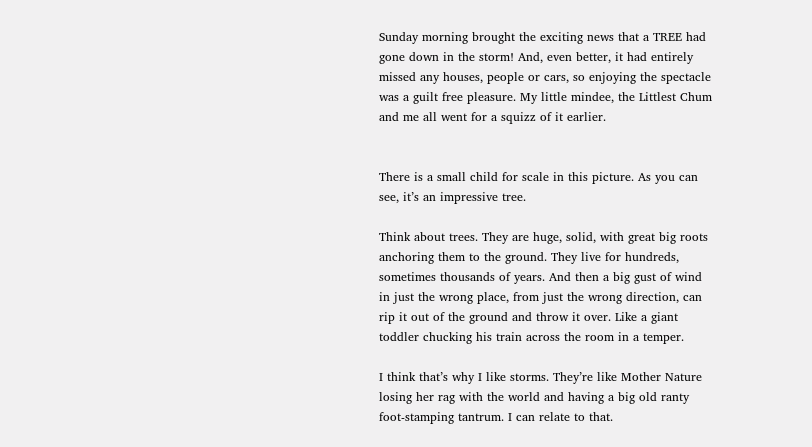Sunday morning brought the exciting news that a TREE had gone down in the storm! And, even better, it had entirely missed any houses, people or cars, so enjoying the spectacle was a guilt free pleasure. My little mindee, the Littlest Chum and me all went for a squizz of it earlier.


There is a small child for scale in this picture. As you can see, it’s an impressive tree.

Think about trees. They are huge, solid, with great big roots anchoring them to the ground. They live for hundreds, sometimes thousands of years. And then a big gust of wind in just the wrong place, from just the wrong direction, can rip it out of the ground and throw it over. Like a giant toddler chucking his train across the room in a temper.

I think that’s why I like storms. They’re like Mother Nature losing her rag with the world and having a big old ranty foot-stamping tantrum. I can relate to that.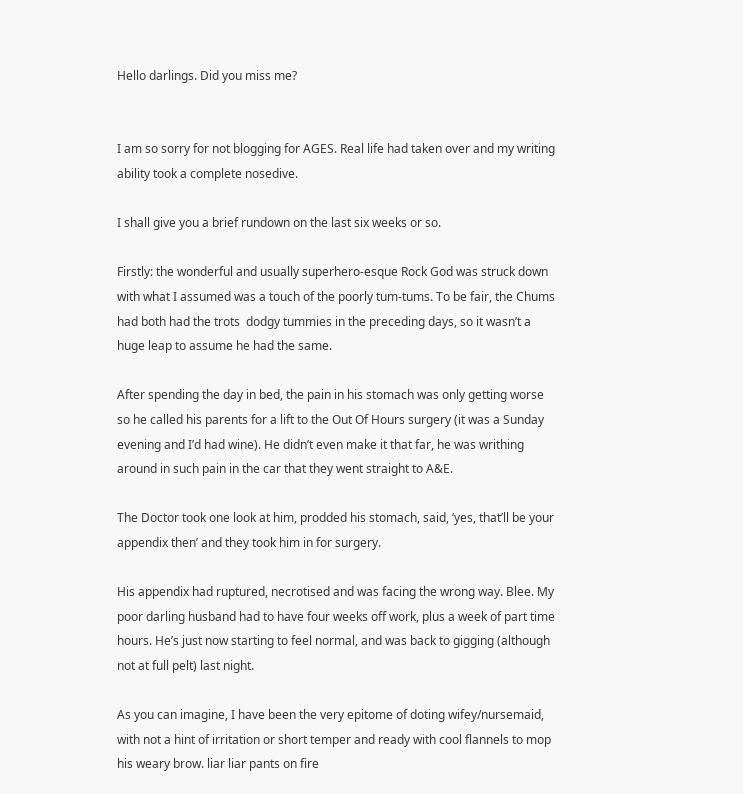Hello darlings. Did you miss me?


I am so sorry for not blogging for AGES. Real life had taken over and my writing ability took a complete nosedive.

I shall give you a brief rundown on the last six weeks or so.

Firstly: the wonderful and usually superhero-esque Rock God was struck down with what I assumed was a touch of the poorly tum-tums. To be fair, the Chums had both had the trots  dodgy tummies in the preceding days, so it wasn’t a huge leap to assume he had the same.

After spending the day in bed, the pain in his stomach was only getting worse so he called his parents for a lift to the Out Of Hours surgery (it was a Sunday evening and I’d had wine). He didn’t even make it that far, he was writhing around in such pain in the car that they went straight to A&E.

The Doctor took one look at him, prodded his stomach, said, ‘yes, that’ll be your appendix then’ and they took him in for surgery.

His appendix had ruptured, necrotised and was facing the wrong way. Blee. My poor darling husband had to have four weeks off work, plus a week of part time hours. He’s just now starting to feel normal, and was back to gigging (although not at full pelt) last night.

As you can imagine, I have been the very epitome of doting wifey/nursemaid, with not a hint of irritation or short temper and ready with cool flannels to mop his weary brow. liar liar pants on fire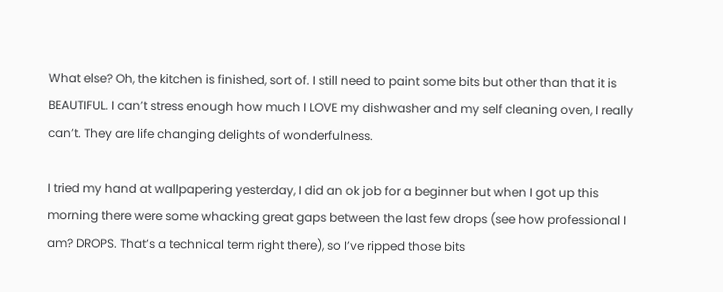What else? Oh, the kitchen is finished, sort of. I still need to paint some bits but other than that it is BEAUTIFUL. I can’t stress enough how much I LOVE my dishwasher and my self cleaning oven, I really can’t. They are life changing delights of wonderfulness.

I tried my hand at wallpapering yesterday, I did an ok job for a beginner but when I got up this morning there were some whacking great gaps between the last few drops (see how professional I am? DROPS. That’s a technical term right there), so I’ve ripped those bits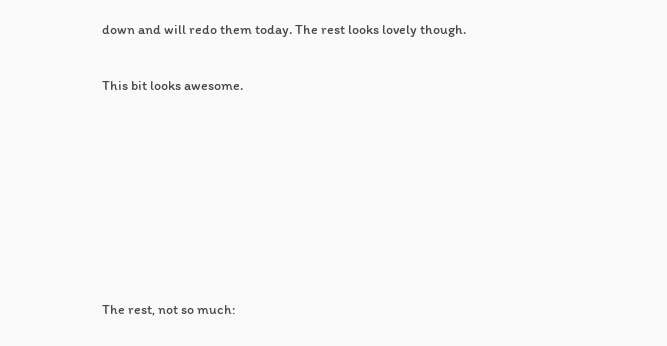down and will redo them today. The rest looks lovely though.

This bit looks awesome.







The rest, not so much: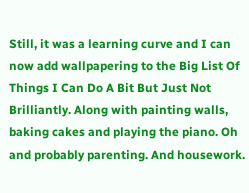Still, it was a learning curve and I can now add wallpapering to the Big List Of Things I Can Do A Bit But Just Not Brilliantly. Along with painting walls, baking cakes and playing the piano. Oh and probably parenting. And housework.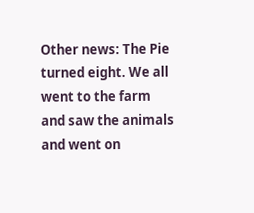Other news: The Pie turned eight. We all went to the farm and saw the animals and went on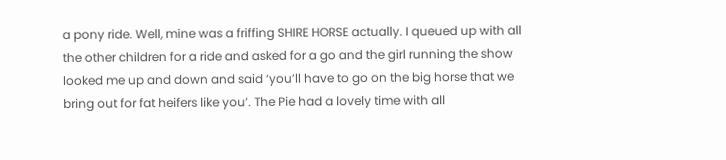a pony ride. Well, mine was a friffing SHIRE HORSE actually. I queued up with all the other children for a ride and asked for a go and the girl running the show looked me up and down and said ‘you’ll have to go on the big horse that we bring out for fat heifers like you’. The Pie had a lovely time with all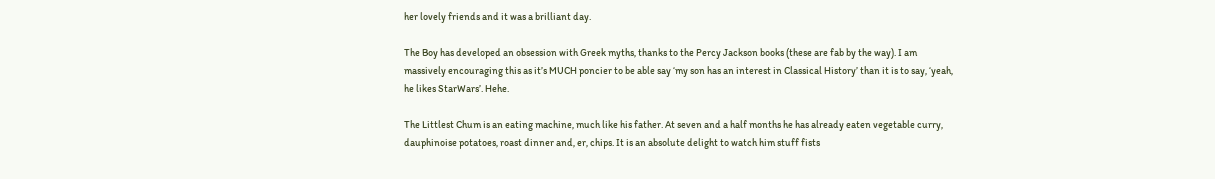her lovely friends and it was a brilliant day.

The Boy has developed an obsession with Greek myths, thanks to the Percy Jackson books (these are fab by the way). I am massively encouraging this as it’s MUCH poncier to be able say ‘my son has an interest in Classical History’ than it is to say, ‘yeah, he likes StarWars’. Hehe.

The Littlest Chum is an eating machine, much like his father. At seven and a half months he has already eaten vegetable curry, dauphinoise potatoes, roast dinner and, er, chips. It is an absolute delight to watch him stuff fists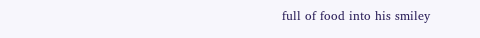full of food into his smiley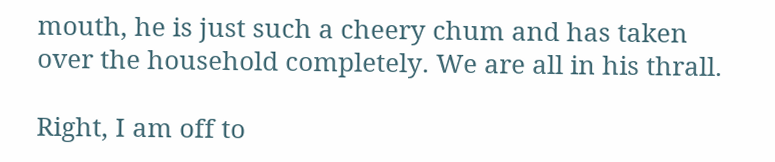mouth, he is just such a cheery chum and has taken over the household completely. We are all in his thrall.

Right, I am off to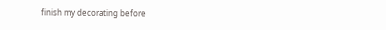finish my decorating before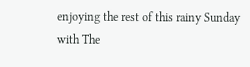enjoying the rest of this rainy Sunday with The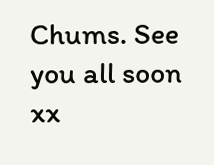Chums. See you all soon xx